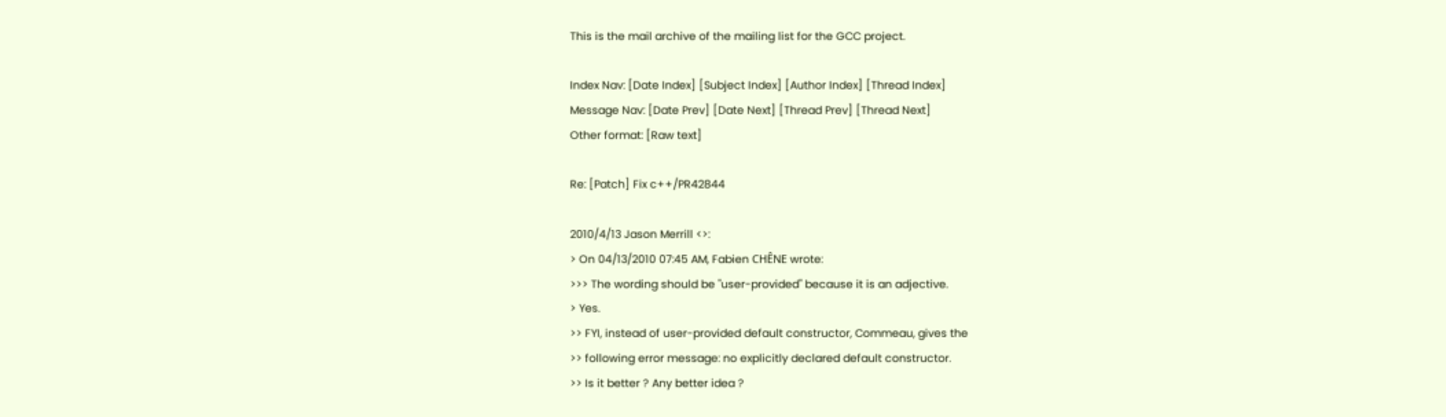This is the mail archive of the mailing list for the GCC project.

Index Nav: [Date Index] [Subject Index] [Author Index] [Thread Index]
Message Nav: [Date Prev] [Date Next] [Thread Prev] [Thread Next]
Other format: [Raw text]

Re: [Patch] Fix c++/PR42844

2010/4/13 Jason Merrill <>:
> On 04/13/2010 07:45 AM, Fabien CHÊNE wrote:
>>> The wording should be "user-provided" because it is an adjective.
> Yes.
>> FYI, instead of user-provided default constructor, Commeau, gives the
>> following error message: no explicitly declared default constructor.
>> Is it better ? Any better idea ?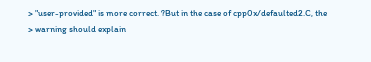> "user-provided" is more correct. ?But in the case of cpp0x/defaulted2.C, the
> warning should explain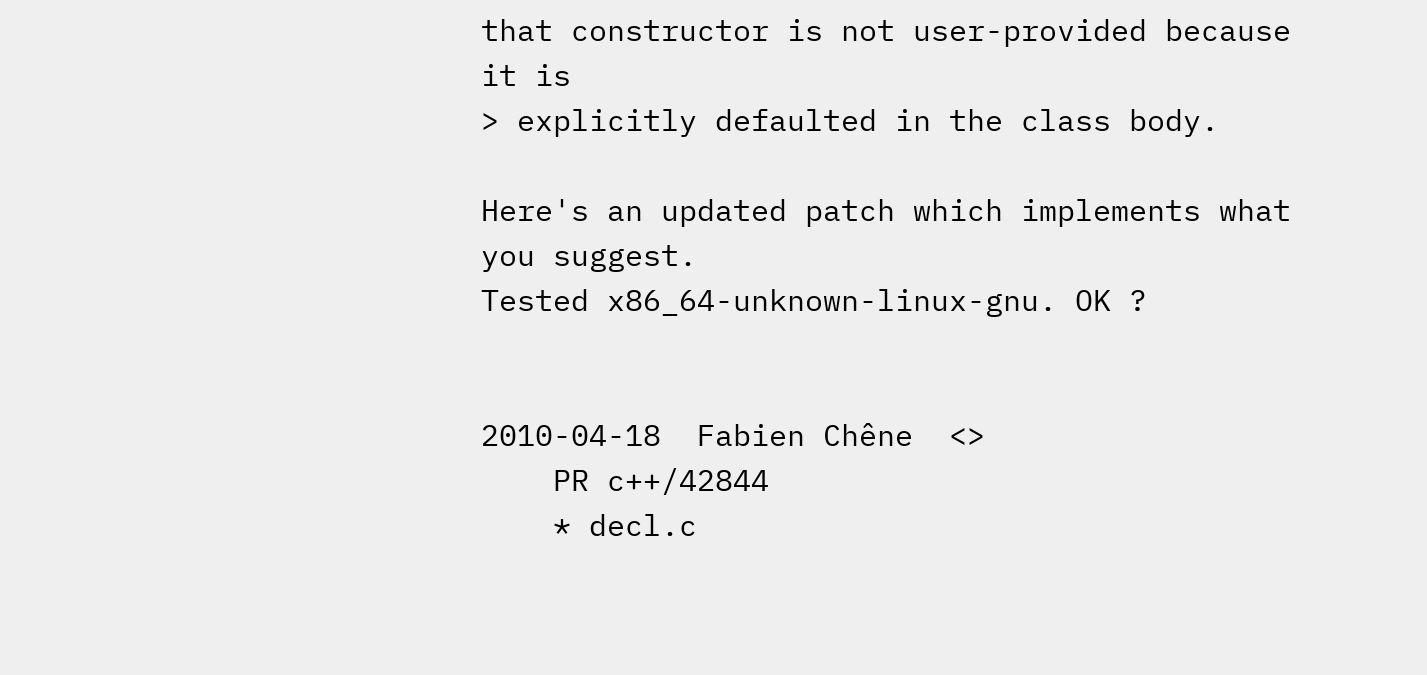that constructor is not user-provided because it is
> explicitly defaulted in the class body.

Here's an updated patch which implements what you suggest.
Tested x86_64-unknown-linux-gnu. OK ?


2010-04-18  Fabien Chêne  <>
    PR c++/42844
    * decl.c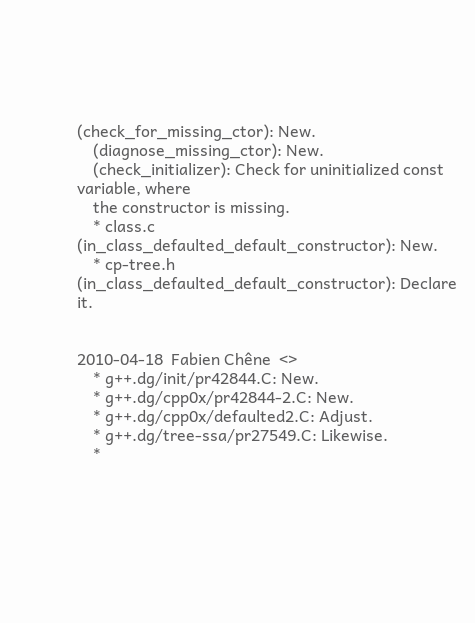(check_for_missing_ctor): New.
    (diagnose_missing_ctor): New.
    (check_initializer): Check for uninitialized const variable, where
    the constructor is missing.
    * class.c (in_class_defaulted_default_constructor): New.
    * cp-tree.h (in_class_defaulted_default_constructor): Declare it.


2010-04-18  Fabien Chêne  <>
    * g++.dg/init/pr42844.C: New.
    * g++.dg/cpp0x/pr42844-2.C: New.
    * g++.dg/cpp0x/defaulted2.C: Adjust.
    * g++.dg/tree-ssa/pr27549.C: Likewise.
    *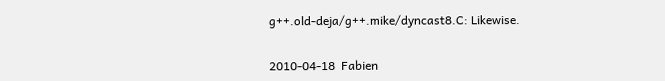g++.old-deja/g++.mike/dyncast8.C: Likewise.


2010-04-18  Fabien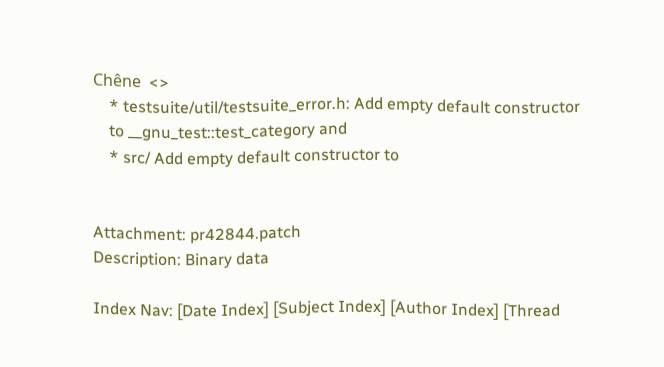Chêne  <>
    * testsuite/util/testsuite_error.h: Add empty default constructor
    to __gnu_test::test_category and
    * src/ Add empty default constructor to


Attachment: pr42844.patch
Description: Binary data

Index Nav: [Date Index] [Subject Index] [Author Index] [Thread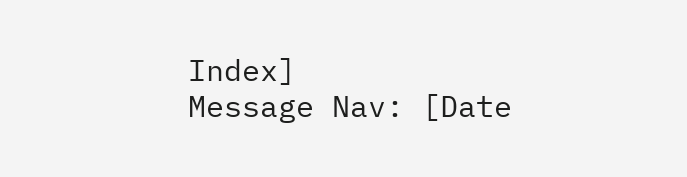Index]
Message Nav: [Date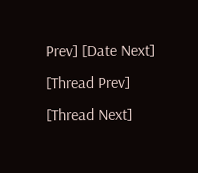Prev] [Date Next] [Thread Prev] [Thread Next]